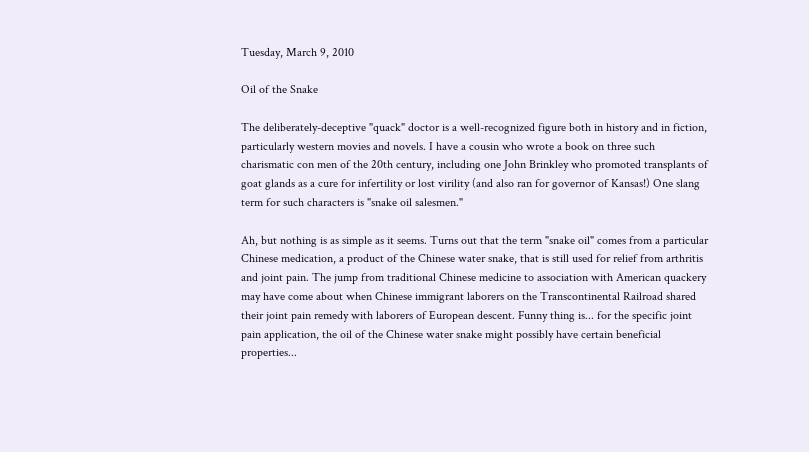Tuesday, March 9, 2010

Oil of the Snake

The deliberately-deceptive "quack" doctor is a well-recognized figure both in history and in fiction, particularly western movies and novels. I have a cousin who wrote a book on three such charismatic con men of the 20th century, including one John Brinkley who promoted transplants of goat glands as a cure for infertility or lost virility (and also ran for governor of Kansas!) One slang term for such characters is "snake oil salesmen."

Ah, but nothing is as simple as it seems. Turns out that the term "snake oil" comes from a particular Chinese medication, a product of the Chinese water snake, that is still used for relief from arthritis and joint pain. The jump from traditional Chinese medicine to association with American quackery may have come about when Chinese immigrant laborers on the Transcontinental Railroad shared their joint pain remedy with laborers of European descent. Funny thing is... for the specific joint pain application, the oil of the Chinese water snake might possibly have certain beneficial properties...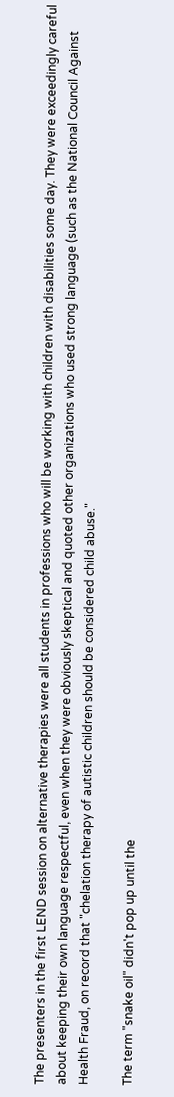The presenters in the first LEND session on alternative therapies were all students in professions who will be working with children with disabilities some day. They were exceedingly careful about keeping their own language respectful, even when they were obviously skeptical and quoted other organizations who used strong language (such as the National Council Against Health Fraud, on record that "chelation therapy of autistic children should be considered child abuse."

The term "snake oil" didn't pop up until the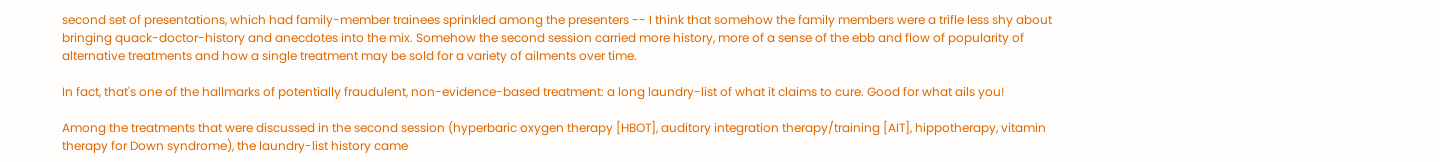second set of presentations, which had family-member trainees sprinkled among the presenters -- I think that somehow the family members were a trifle less shy about bringing quack-doctor-history and anecdotes into the mix. Somehow the second session carried more history, more of a sense of the ebb and flow of popularity of alternative treatments and how a single treatment may be sold for a variety of ailments over time.

In fact, that's one of the hallmarks of potentially fraudulent, non-evidence-based treatment: a long laundry-list of what it claims to cure. Good for what ails you!

Among the treatments that were discussed in the second session (hyperbaric oxygen therapy [HBOT], auditory integration therapy/training [AIT], hippotherapy, vitamin therapy for Down syndrome), the laundry-list history came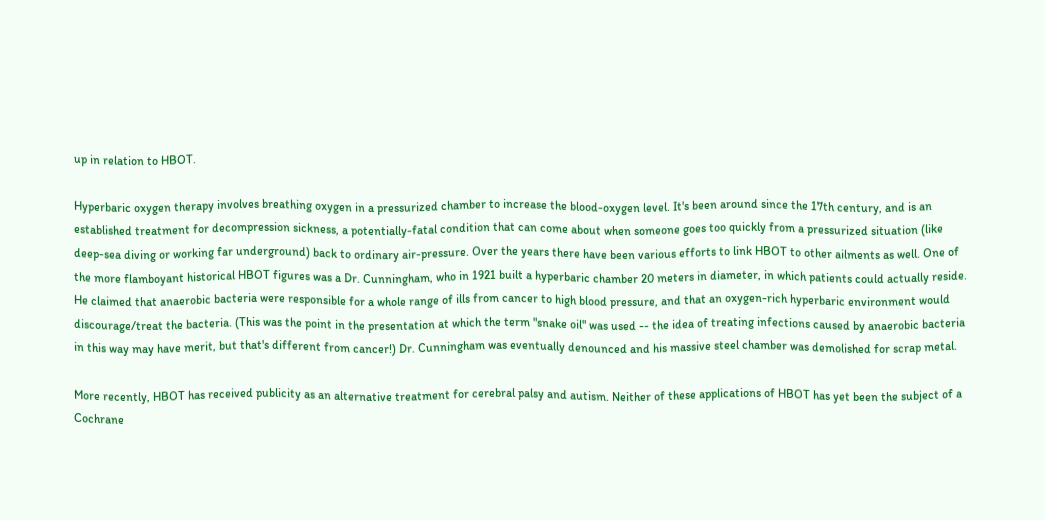up in relation to HBOT.

Hyperbaric oxygen therapy involves breathing oxygen in a pressurized chamber to increase the blood-oxygen level. It's been around since the 17th century, and is an established treatment for decompression sickness, a potentially-fatal condition that can come about when someone goes too quickly from a pressurized situation (like deep-sea diving or working far underground) back to ordinary air-pressure. Over the years there have been various efforts to link HBOT to other ailments as well. One of the more flamboyant historical HBOT figures was a Dr. Cunningham, who in 1921 built a hyperbaric chamber 20 meters in diameter, in which patients could actually reside. He claimed that anaerobic bacteria were responsible for a whole range of ills from cancer to high blood pressure, and that an oxygen-rich hyperbaric environment would discourage/treat the bacteria. (This was the point in the presentation at which the term "snake oil" was used -- the idea of treating infections caused by anaerobic bacteria in this way may have merit, but that's different from cancer!) Dr. Cunningham was eventually denounced and his massive steel chamber was demolished for scrap metal.

More recently, HBOT has received publicity as an alternative treatment for cerebral palsy and autism. Neither of these applications of HBOT has yet been the subject of a Cochrane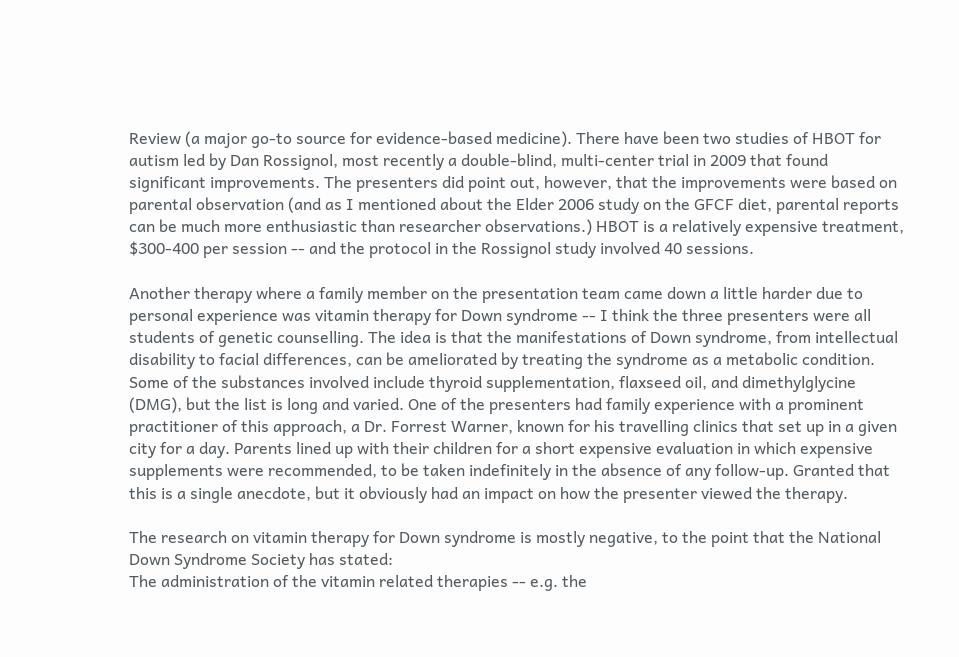Review (a major go-to source for evidence-based medicine). There have been two studies of HBOT for autism led by Dan Rossignol, most recently a double-blind, multi-center trial in 2009 that found significant improvements. The presenters did point out, however, that the improvements were based on parental observation (and as I mentioned about the Elder 2006 study on the GFCF diet, parental reports can be much more enthusiastic than researcher observations.) HBOT is a relatively expensive treatment, $300-400 per session -- and the protocol in the Rossignol study involved 40 sessions.

Another therapy where a family member on the presentation team came down a little harder due to personal experience was vitamin therapy for Down syndrome -- I think the three presenters were all students of genetic counselling. The idea is that the manifestations of Down syndrome, from intellectual disability to facial differences, can be ameliorated by treating the syndrome as a metabolic condition. Some of the substances involved include thyroid supplementation, flaxseed oil, and dimethylglycine (DMG), but the list is long and varied. One of the presenters had family experience with a prominent practitioner of this approach, a Dr. Forrest Warner, known for his travelling clinics that set up in a given city for a day. Parents lined up with their children for a short expensive evaluation in which expensive supplements were recommended, to be taken indefinitely in the absence of any follow-up. Granted that this is a single anecdote, but it obviously had an impact on how the presenter viewed the therapy.

The research on vitamin therapy for Down syndrome is mostly negative, to the point that the National Down Syndrome Society has stated:
The administration of the vitamin related therapies -- e.g. the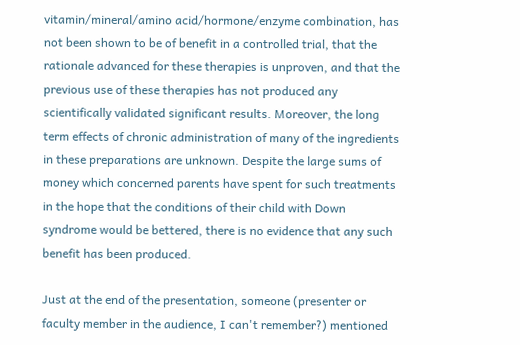vitamin/mineral/amino acid/hormone/enzyme combination, has not been shown to be of benefit in a controlled trial, that the rationale advanced for these therapies is unproven, and that the previous use of these therapies has not produced any scientifically validated significant results. Moreover, the long term effects of chronic administration of many of the ingredients in these preparations are unknown. Despite the large sums of money which concerned parents have spent for such treatments in the hope that the conditions of their child with Down syndrome would be bettered, there is no evidence that any such benefit has been produced.

Just at the end of the presentation, someone (presenter or faculty member in the audience, I can't remember?) mentioned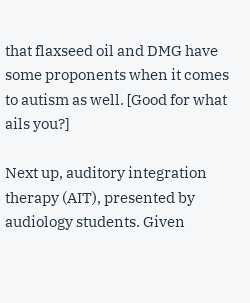that flaxseed oil and DMG have some proponents when it comes to autism as well. [Good for what ails you?]

Next up, auditory integration therapy (AIT), presented by audiology students. Given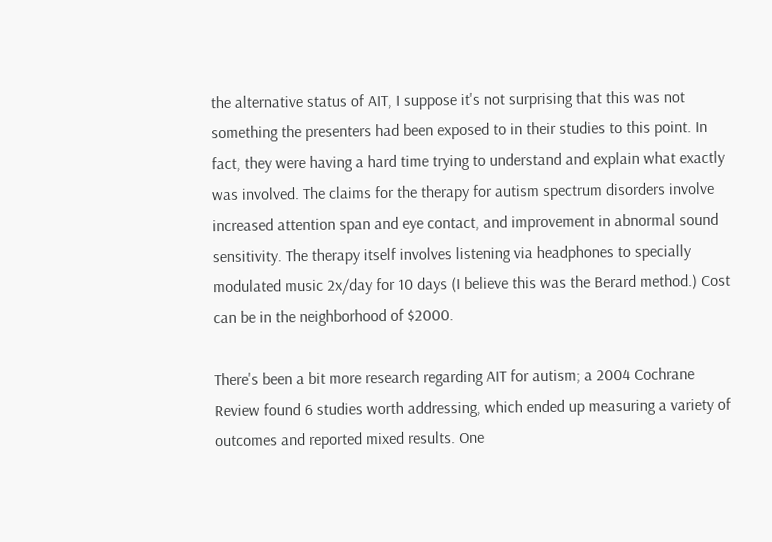the alternative status of AIT, I suppose it's not surprising that this was not something the presenters had been exposed to in their studies to this point. In fact, they were having a hard time trying to understand and explain what exactly was involved. The claims for the therapy for autism spectrum disorders involve increased attention span and eye contact, and improvement in abnormal sound sensitivity. The therapy itself involves listening via headphones to specially modulated music 2x/day for 10 days (I believe this was the Berard method.) Cost can be in the neighborhood of $2000.

There's been a bit more research regarding AIT for autism; a 2004 Cochrane Review found 6 studies worth addressing, which ended up measuring a variety of outcomes and reported mixed results. One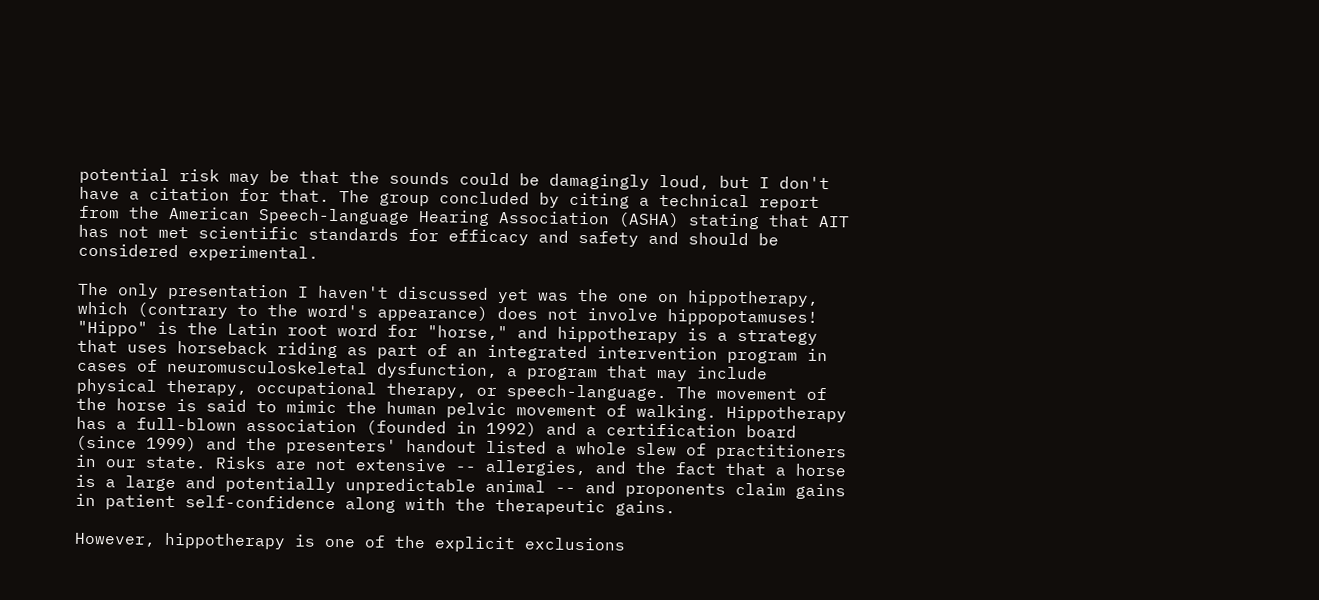potential risk may be that the sounds could be damagingly loud, but I don't have a citation for that. The group concluded by citing a technical report from the American Speech-language Hearing Association (ASHA) stating that AIT has not met scientific standards for efficacy and safety and should be considered experimental.

The only presentation I haven't discussed yet was the one on hippotherapy, which (contrary to the word's appearance) does not involve hippopotamuses! "Hippo" is the Latin root word for "horse," and hippotherapy is a strategy that uses horseback riding as part of an integrated intervention program in cases of neuromusculoskeletal dysfunction, a program that may include physical therapy, occupational therapy, or speech-language. The movement of the horse is said to mimic the human pelvic movement of walking. Hippotherapy has a full-blown association (founded in 1992) and a certification board (since 1999) and the presenters' handout listed a whole slew of practitioners in our state. Risks are not extensive -- allergies, and the fact that a horse is a large and potentially unpredictable animal -- and proponents claim gains in patient self-confidence along with the therapeutic gains.

However, hippotherapy is one of the explicit exclusions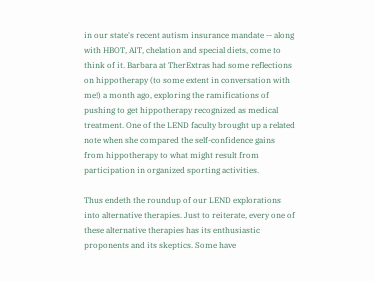in our state's recent autism insurance mandate -- along with HBOT, AIT, chelation and special diets, come to think of it. Barbara at TherExtras had some reflections on hippotherapy (to some extent in conversation with me!) a month ago, exploring the ramifications of pushing to get hippotherapy recognized as medical treatment. One of the LEND faculty brought up a related note when she compared the self-confidence gains from hippotherapy to what might result from participation in organized sporting activities.

Thus endeth the roundup of our LEND explorations into alternative therapies. Just to reiterate, every one of these alternative therapies has its enthusiastic proponents and its skeptics. Some have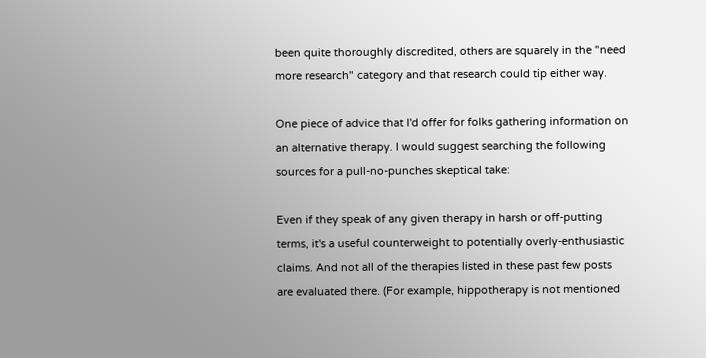been quite thoroughly discredited, others are squarely in the "need more research" category and that research could tip either way.

One piece of advice that I'd offer for folks gathering information on an alternative therapy. I would suggest searching the following sources for a pull-no-punches skeptical take:

Even if they speak of any given therapy in harsh or off-putting terms, it's a useful counterweight to potentially overly-enthusiastic claims. And not all of the therapies listed in these past few posts are evaluated there. (For example, hippotherapy is not mentioned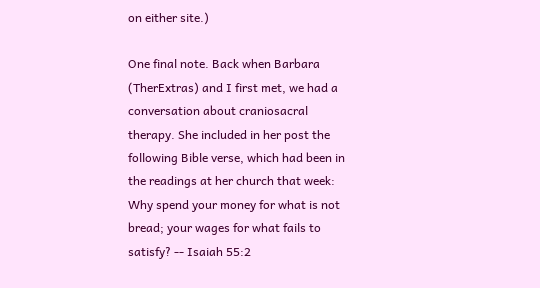on either site.)

One final note. Back when Barbara (TherExtras) and I first met, we had a conversation about craniosacral therapy. She included in her post the following Bible verse, which had been in the readings at her church that week:
Why spend your money for what is not bread; your wages for what fails to satisfy? -- Isaiah 55:2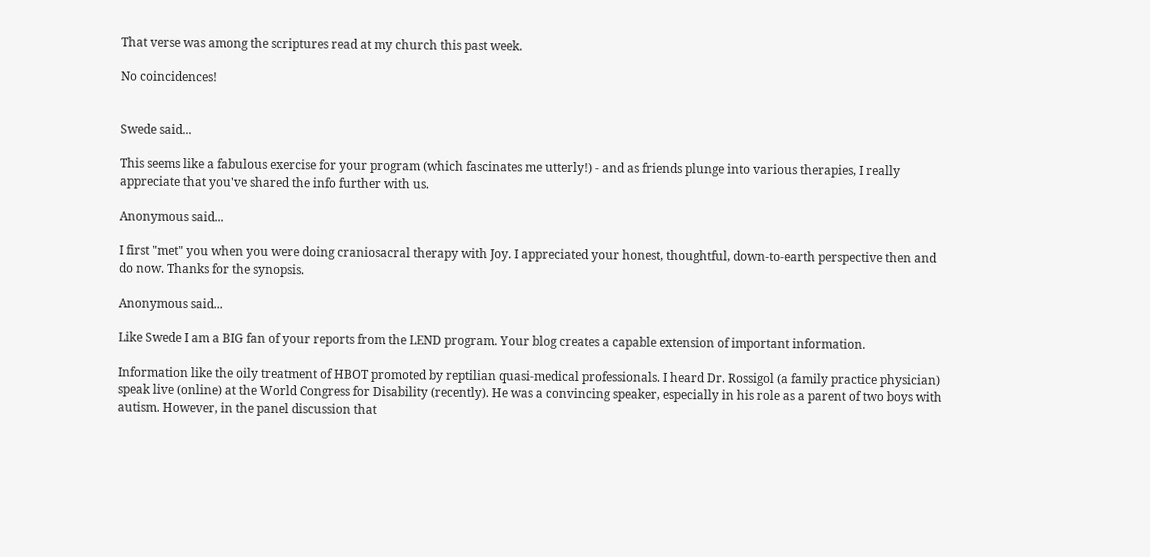That verse was among the scriptures read at my church this past week.

No coincidences!


Swede said...

This seems like a fabulous exercise for your program (which fascinates me utterly!) - and as friends plunge into various therapies, I really appreciate that you've shared the info further with us.

Anonymous said...

I first "met" you when you were doing craniosacral therapy with Joy. I appreciated your honest, thoughtful, down-to-earth perspective then and do now. Thanks for the synopsis.

Anonymous said...

Like Swede I am a BIG fan of your reports from the LEND program. Your blog creates a capable extension of important information.

Information like the oily treatment of HBOT promoted by reptilian quasi-medical professionals. I heard Dr. Rossigol (a family practice physician) speak live (online) at the World Congress for Disability (recently). He was a convincing speaker, especially in his role as a parent of two boys with autism. However, in the panel discussion that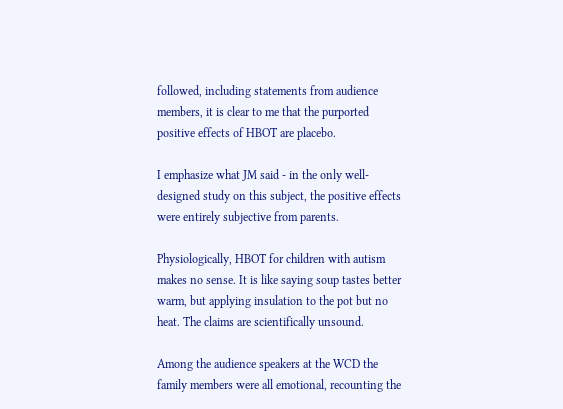followed, including statements from audience members, it is clear to me that the purported positive effects of HBOT are placebo.

I emphasize what JM said - in the only well-designed study on this subject, the positive effects were entirely subjective from parents.

Physiologically, HBOT for children with autism makes no sense. It is like saying soup tastes better warm, but applying insulation to the pot but no heat. The claims are scientifically unsound.

Among the audience speakers at the WCD the family members were all emotional, recounting the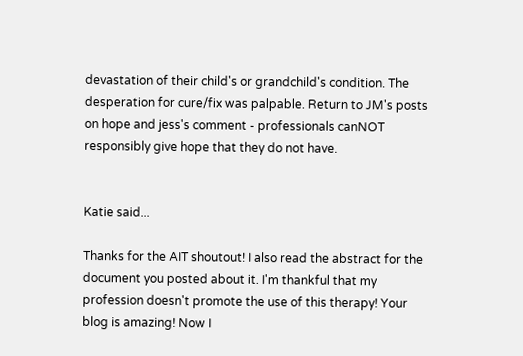devastation of their child's or grandchild's condition. The desperation for cure/fix was palpable. Return to JM's posts on hope and jess's comment - professionals canNOT responsibly give hope that they do not have.


Katie said...

Thanks for the AIT shoutout! I also read the abstract for the document you posted about it. I'm thankful that my profession doesn't promote the use of this therapy! Your blog is amazing! Now I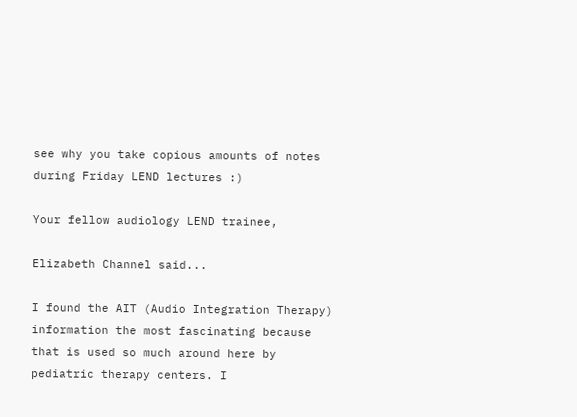see why you take copious amounts of notes during Friday LEND lectures :)

Your fellow audiology LEND trainee,

Elizabeth Channel said...

I found the AIT (Audio Integration Therapy) information the most fascinating because that is used so much around here by pediatric therapy centers. I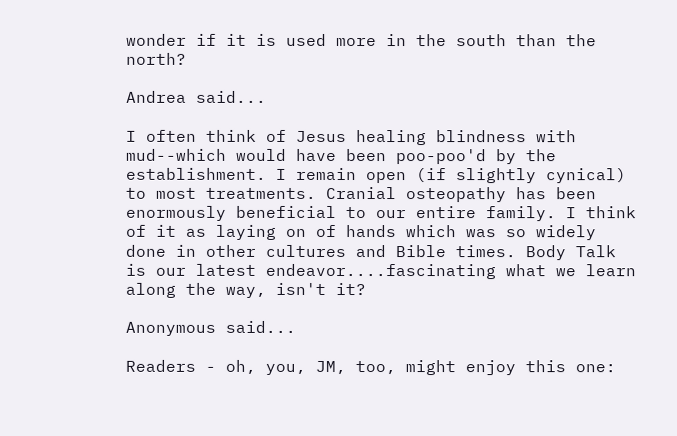wonder if it is used more in the south than the north?

Andrea said...

I often think of Jesus healing blindness with mud--which would have been poo-poo'd by the establishment. I remain open (if slightly cynical) to most treatments. Cranial osteopathy has been enormously beneficial to our entire family. I think of it as laying on of hands which was so widely done in other cultures and Bible times. Body Talk is our latest endeavor....fascinating what we learn along the way, isn't it?

Anonymous said...

Readers - oh, you, JM, too, might enjoy this one: